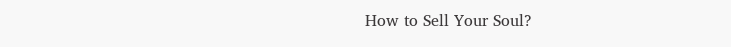How to Sell Your Soul?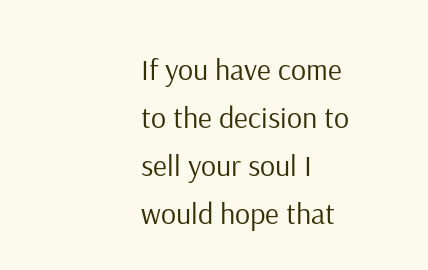If you have come to the decision to sell your soul I would hope that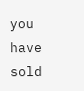you have sold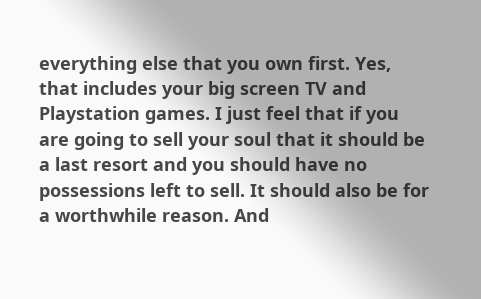everything else that you own first. Yes, that includes your big screen TV and Playstation games. I just feel that if you are going to sell your soul that it should be a last resort and you should have no possessions left to sell. It should also be for a worthwhile reason. And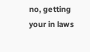no, getting your in laws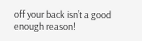off your back isn’t a good enough reason!